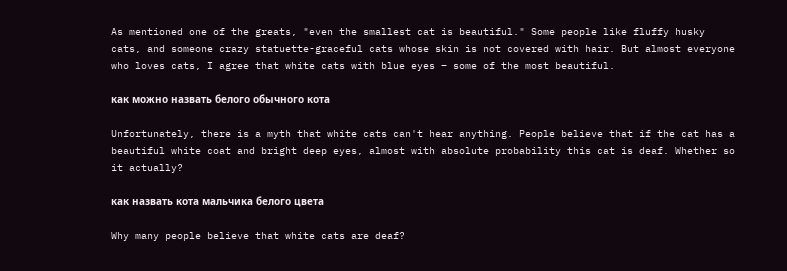As mentioned one of the greats, "even the smallest cat is beautiful." Some people like fluffy husky cats, and someone crazy statuette-graceful cats whose skin is not covered with hair. But almost everyone who loves cats, I agree that white cats with blue eyes – some of the most beautiful.

как можно назвать белого обычного кота

Unfortunately, there is a myth that white cats can't hear anything. People believe that if the cat has a beautiful white coat and bright deep eyes, almost with absolute probability this cat is deaf. Whether so it actually?

как назвать кота мальчика белого цвета

Why many people believe that white cats are deaf?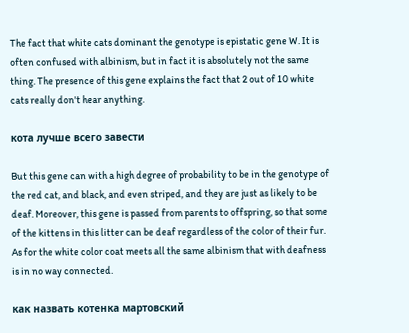The fact that white cats dominant the genotype is epistatic gene W. It is often confused with albinism, but in fact it is absolutely not the same thing. The presence of this gene explains the fact that 2 out of 10 white cats really don't hear anything.

кота лучше всего завести

But this gene can with a high degree of probability to be in the genotype of the red cat, and black, and even striped, and they are just as likely to be deaf. Moreover, this gene is passed from parents to offspring, so that some of the kittens in this litter can be deaf regardless of the color of their fur. As for the white color coat meets all the same albinism that with deafness is in no way connected.

как назвать котенка мартовский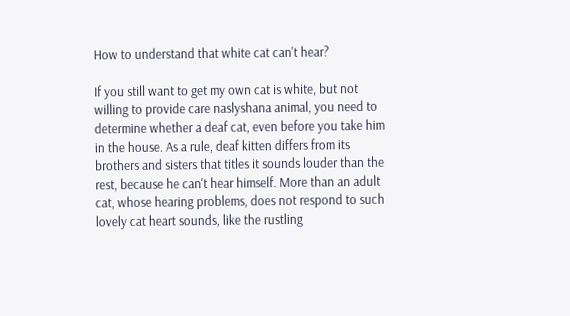How to understand that white cat can't hear?

If you still want to get my own cat is white, but not willing to provide care naslyshana animal, you need to determine whether a deaf cat, even before you take him in the house. As a rule, deaf kitten differs from its brothers and sisters that titles it sounds louder than the rest, because he can't hear himself. More than an adult cat, whose hearing problems, does not respond to such lovely cat heart sounds, like the rustling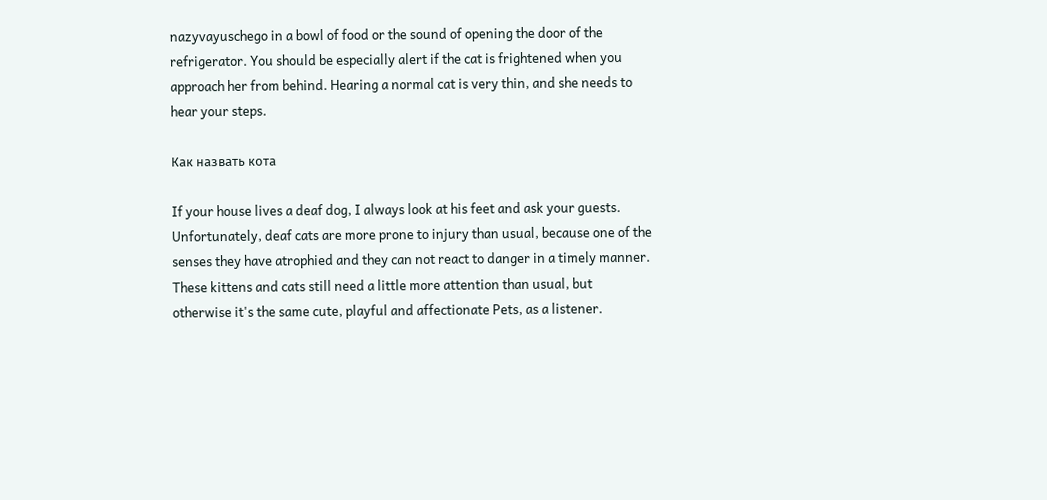nazyvayuschego in a bowl of food or the sound of opening the door of the refrigerator. You should be especially alert if the cat is frightened when you approach her from behind. Hearing a normal cat is very thin, and she needs to hear your steps.

Как назвать кота

If your house lives a deaf dog, I always look at his feet and ask your guests. Unfortunately, deaf cats are more prone to injury than usual, because one of the senses they have atrophied and they can not react to danger in a timely manner. These kittens and cats still need a little more attention than usual, but otherwise it's the same cute, playful and affectionate Pets, as a listener.